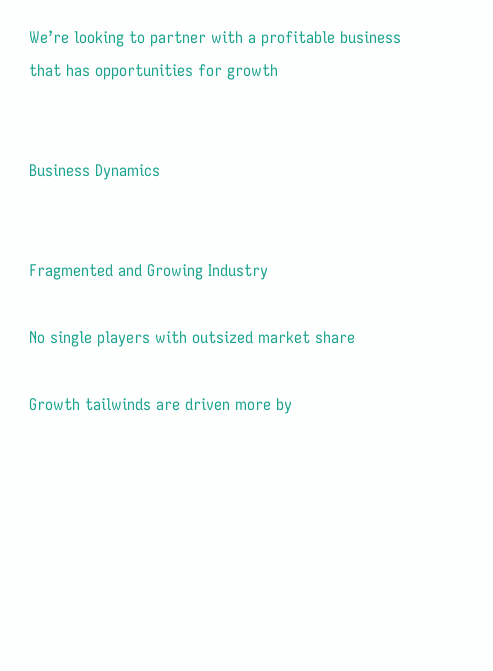We’re looking to partner with a profitable business that has opportunities for growth


Business Dynamics


Fragmented and Growing Industry

No single players with outsized market share

Growth tailwinds are driven more by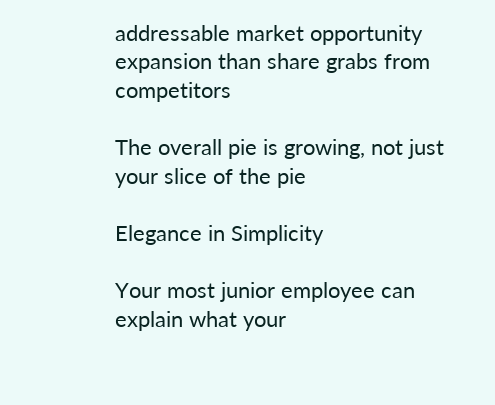addressable market opportunity expansion than share grabs from competitors

The overall pie is growing, not just your slice of the pie

Elegance in Simplicity

Your most junior employee can explain what your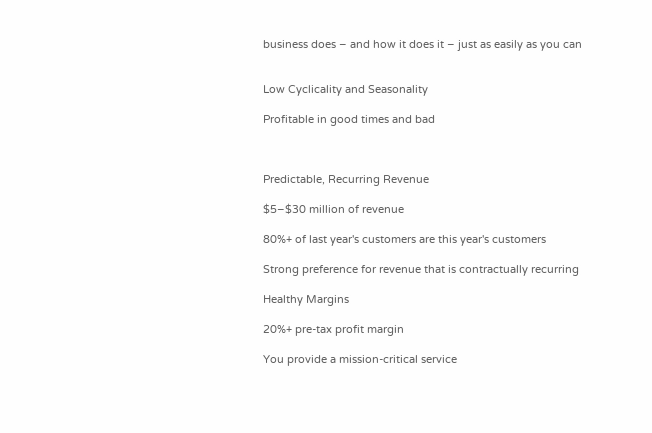business does – and how it does it – just as easily as you can


Low Cyclicality and Seasonality

Profitable in good times and bad



Predictable, Recurring Revenue

$5–$30 million of revenue

80%+ of last year's customers are this year's customers

Strong preference for revenue that is contractually recurring

Healthy Margins

20%+ pre-tax profit margin

You provide a mission-critical service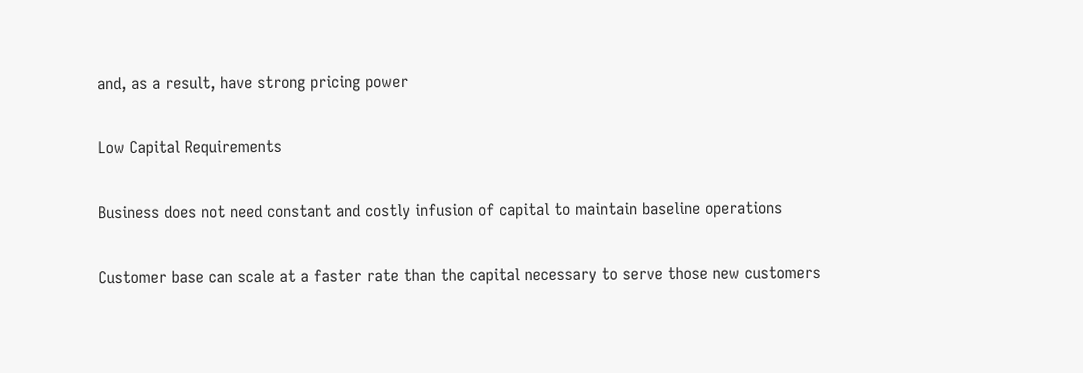and, as a result, have strong pricing power

Low Capital Requirements

Business does not need constant and costly infusion of capital to maintain baseline operations

Customer base can scale at a faster rate than the capital necessary to serve those new customers